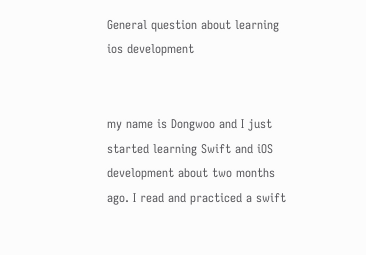General question about learning ios development


my name is Dongwoo and I just started learning Swift and iOS development about two months ago. I read and practiced a swift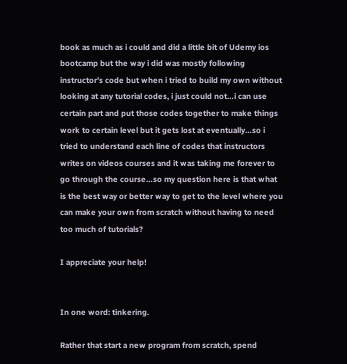book as much as i could and did a little bit of Udemy ios bootcamp but the way i did was mostly following instructor’s code but when i tried to build my own without looking at any tutorial codes, i just could not…i can use certain part and put those codes together to make things work to certain level but it gets lost at eventually…so i tried to understand each line of codes that instructors writes on videos courses and it was taking me forever to go through the course…so my question here is that what is the best way or better way to get to the level where you can make your own from scratch without having to need too much of tutorials?

I appreciate your help!


In one word: tinkering.

Rather that start a new program from scratch, spend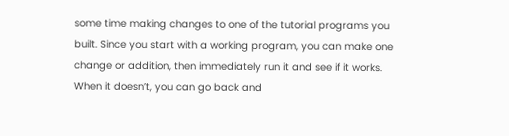some time making changes to one of the tutorial programs you built. Since you start with a working program, you can make one change or addition, then immediately run it and see if it works. When it doesn’t, you can go back and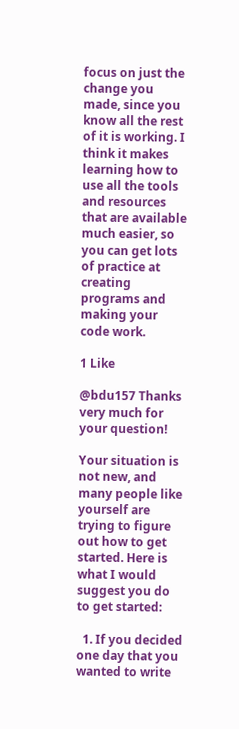focus on just the change you made, since you know all the rest of it is working. I think it makes learning how to use all the tools and resources that are available much easier, so you can get lots of practice at creating programs and making your code work.

1 Like

@bdu157 Thanks very much for your question!

Your situation is not new, and many people like yourself are trying to figure out how to get started. Here is what I would suggest you do to get started:

  1. If you decided one day that you wanted to write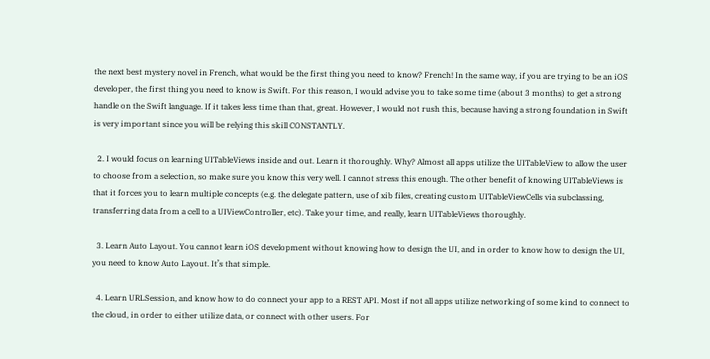the next best mystery novel in French, what would be the first thing you need to know? French! In the same way, if you are trying to be an iOS developer, the first thing you need to know is Swift. For this reason, I would advise you to take some time (about 3 months) to get a strong handle on the Swift language. If it takes less time than that, great. However, I would not rush this, because having a strong foundation in Swift is very important since you will be relying this skill CONSTANTLY.

  2. I would focus on learning UITableViews inside and out. Learn it thoroughly. Why? Almost all apps utilize the UITableView to allow the user to choose from a selection, so make sure you know this very well. I cannot stress this enough. The other benefit of knowing UITableViews is that it forces you to learn multiple concepts (e.g. the delegate pattern, use of xib files, creating custom UITableViewCells via subclassing, transferring data from a cell to a UIViewController, etc). Take your time, and really, learn UITableViews thoroughly.

  3. Learn Auto Layout. You cannot learn iOS development without knowing how to design the UI, and in order to know how to design the UI, you need to know Auto Layout. It’s that simple.

  4. Learn URLSession, and know how to do connect your app to a REST API. Most if not all apps utilize networking of some kind to connect to the cloud, in order to either utilize data, or connect with other users. For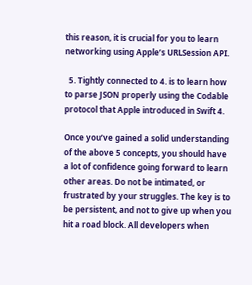this reason, it is crucial for you to learn networking using Apple’s URLSession API.

  5. Tightly connected to 4. is to learn how to parse JSON properly using the Codable protocol that Apple introduced in Swift 4.

Once you’ve gained a solid understanding of the above 5 concepts, you should have a lot of confidence going forward to learn other areas. Do not be intimated, or frustrated by your struggles. The key is to be persistent, and not to give up when you hit a road block. All developers when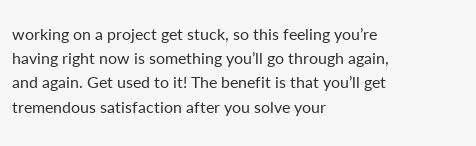working on a project get stuck, so this feeling you’re having right now is something you’ll go through again, and again. Get used to it! The benefit is that you’ll get tremendous satisfaction after you solve your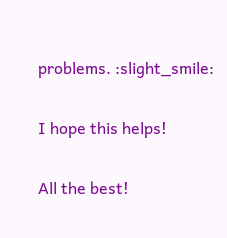problems. :slight_smile:

I hope this helps!

All the best!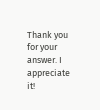Thank you for your answer. I appreciate it!